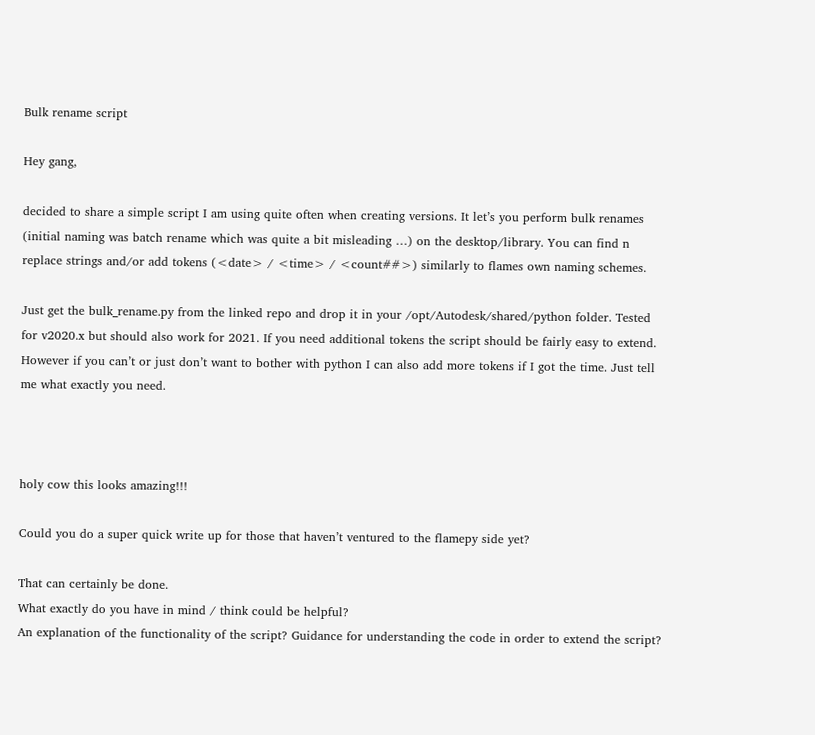Bulk rename script

Hey gang,

decided to share a simple script I am using quite often when creating versions. It let’s you perform bulk renames (initial naming was batch rename which was quite a bit misleading …) on the desktop/library. You can find n replace strings and/or add tokens (<date> / <time> / <count##>) similarly to flames own naming schemes.

Just get the bulk_rename.py from the linked repo and drop it in your /opt/Autodesk/shared/python folder. Tested for v2020.x but should also work for 2021. If you need additional tokens the script should be fairly easy to extend. However if you can’t or just don’t want to bother with python I can also add more tokens if I got the time. Just tell me what exactly you need.



holy cow this looks amazing!!!

Could you do a super quick write up for those that haven’t ventured to the flamepy side yet?

That can certainly be done.
What exactly do you have in mind / think could be helpful?
An explanation of the functionality of the script? Guidance for understanding the code in order to extend the script?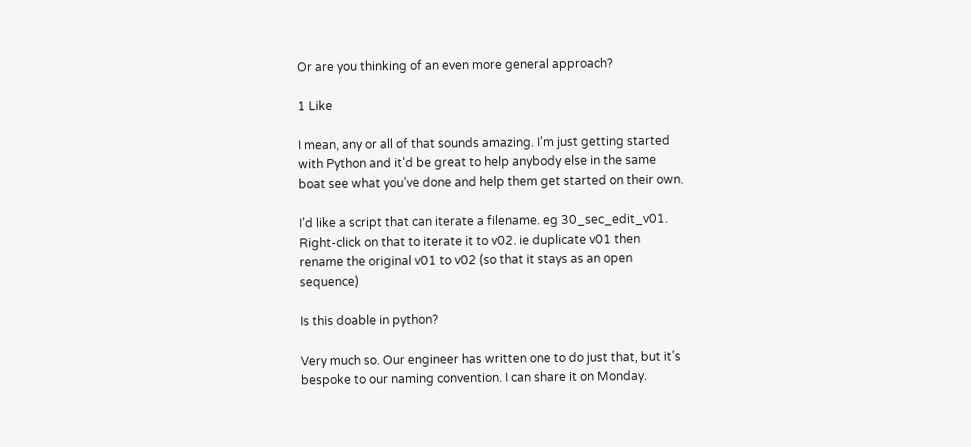Or are you thinking of an even more general approach?

1 Like

I mean, any or all of that sounds amazing. I’m just getting started with Python and it’d be great to help anybody else in the same boat see what you’ve done and help them get started on their own.

I’d like a script that can iterate a filename. eg 30_sec_edit_v01.
Right-click on that to iterate it to v02. ie duplicate v01 then rename the original v01 to v02 (so that it stays as an open sequence)

Is this doable in python?

Very much so. Our engineer has written one to do just that, but it’s bespoke to our naming convention. I can share it on Monday.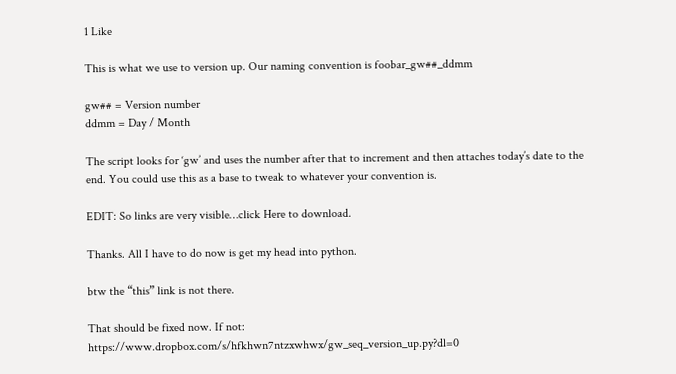1 Like

This is what we use to version up. Our naming convention is foobar_gw##_ddmm

gw## = Version number
ddmm = Day / Month

The script looks for ‘gw’ and uses the number after that to increment and then attaches today’s date to the end. You could use this as a base to tweak to whatever your convention is.

EDIT: So links are very visible…click Here to download.

Thanks. All I have to do now is get my head into python.

btw the “this” link is not there.

That should be fixed now. If not: https://www.dropbox.com/s/hfkhwn7ntzxwhwx/gw_seq_version_up.py?dl=0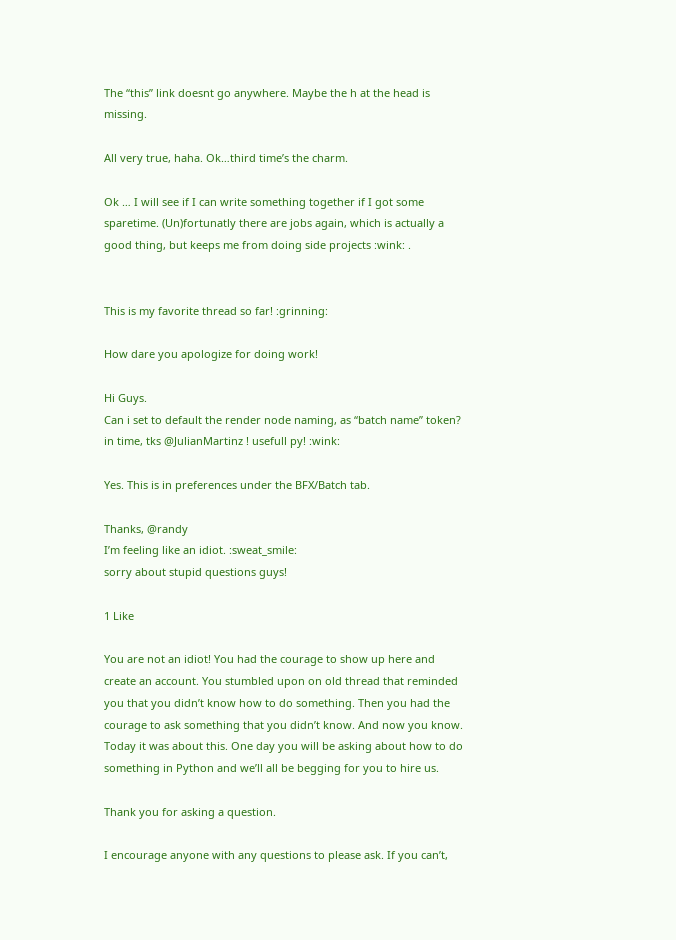The “this” link doesnt go anywhere. Maybe the h at the head is missing.

All very true, haha. Ok…third time’s the charm.

Ok … I will see if I can write something together if I got some sparetime. (Un)fortunatly there are jobs again, which is actually a good thing, but keeps me from doing side projects :wink: .


This is my favorite thread so far! :grinning:

How dare you apologize for doing work!

Hi Guys.
Can i set to default the render node naming, as “batch name” token?
in time, tks @JulianMartinz ! usefull py! :wink:

Yes. This is in preferences under the BFX/Batch tab.

Thanks, @randy
I’m feeling like an idiot. :sweat_smile:
sorry about stupid questions guys!

1 Like

You are not an idiot! You had the courage to show up here and create an account. You stumbled upon on old thread that reminded you that you didn’t know how to do something. Then you had the courage to ask something that you didn’t know. And now you know. Today it was about this. One day you will be asking about how to do something in Python and we’ll all be begging for you to hire us.

Thank you for asking a question.

I encourage anyone with any questions to please ask. If you can’t,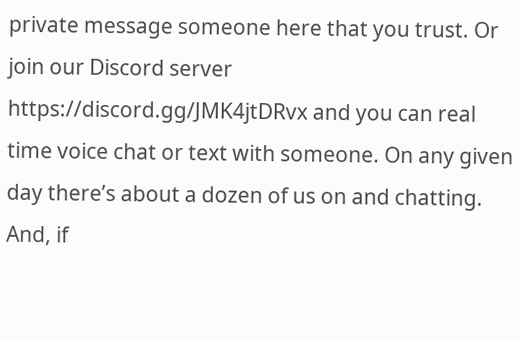private message someone here that you trust. Or join our Discord server https://discord.gg/JMK4jtDRvx and you can real time voice chat or text with someone. On any given day there’s about a dozen of us on and chatting. And, if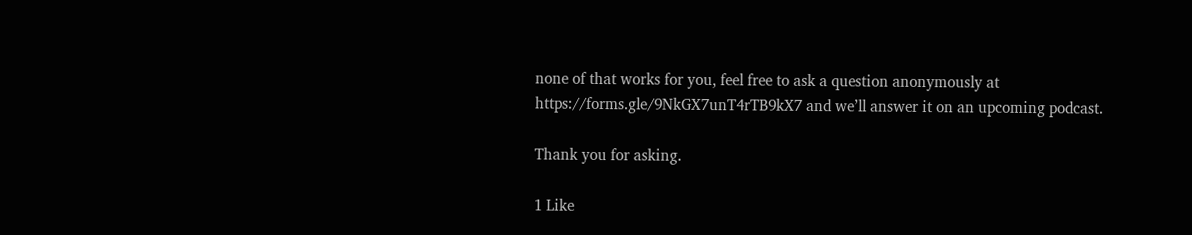none of that works for you, feel free to ask a question anonymously at https://forms.gle/9NkGX7unT4rTB9kX7 and we’ll answer it on an upcoming podcast.

Thank you for asking.

1 Like